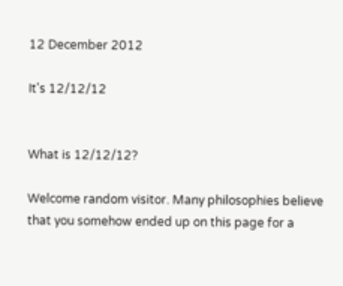12 December 2012

It's 12/12/12


What is 12/12/12?

Welcome random visitor. Many philosophies believe that you somehow ended up on this page for a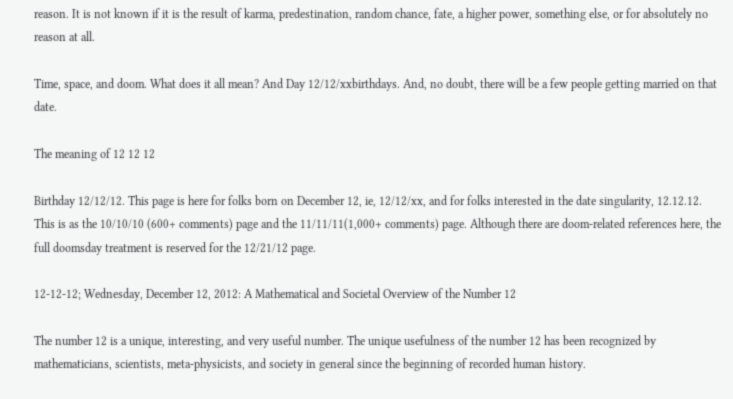reason. It is not known if it is the result of karma, predestination, random chance, fate, a higher power, something else, or for absolutely no reason at all.

Time, space, and doom. What does it all mean? And Day 12/12/xxbirthdays. And, no doubt, there will be a few people getting married on that date.

The meaning of 12 12 12

Birthday 12/12/12. This page is here for folks born on December 12, ie, 12/12/xx, and for folks interested in the date singularity, 12.12.12. This is as the 10/10/10 (600+ comments) page and the 11/11/11(1,000+ comments) page. Although there are doom-related references here, the full doomsday treatment is reserved for the 12/21/12 page.

12-12-12; Wednesday, December 12, 2012: A Mathematical and Societal Overview of the Number 12

The number 12 is a unique, interesting, and very useful number. The unique usefulness of the number 12 has been recognized by mathematicians, scientists, meta-physicists, and society in general since the beginning of recorded human history.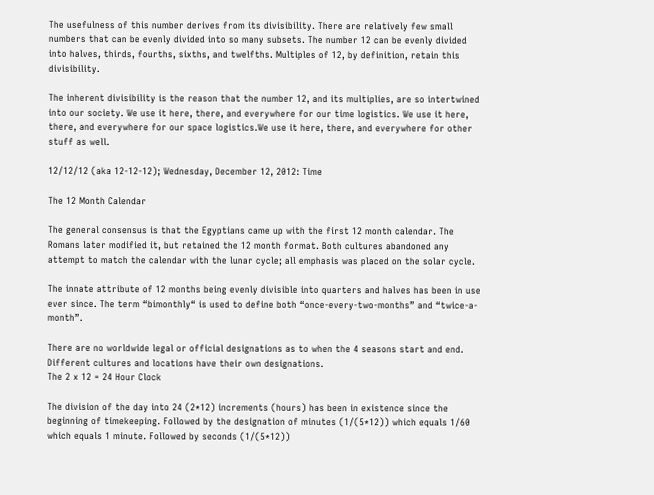The usefulness of this number derives from its divisibility. There are relatively few small numbers that can be evenly divided into so many subsets. The number 12 can be evenly divided into halves, thirds, fourths, sixths, and twelfths. Multiples of 12, by definition, retain this divisibility.

The inherent divisibility is the reason that the number 12, and its multiplies, are so intertwined into our society. We use it here, there, and everywhere for our time logistics. We use it here, there, and everywhere for our space logistics.We use it here, there, and everywhere for other stuff as well.

12/12/12 (aka 12-12-12); Wednesday, December 12, 2012: Time

The 12 Month Calendar

The general consensus is that the Egyptians came up with the first 12 month calendar. The Romans later modified it, but retained the 12 month format. Both cultures abandoned any attempt to match the calendar with the lunar cycle; all emphasis was placed on the solar cycle.

The innate attribute of 12 months being evenly divisible into quarters and halves has been in use ever since. The term “bimonthly“ is used to define both “once-every-two-months” and “twice-a-month”.

There are no worldwide legal or official designations as to when the 4 seasons start and end. Different cultures and locations have their own designations.
The 2 x 12 = 24 Hour Clock

The division of the day into 24 (2*12) increments (hours) has been in existence since the beginning of timekeeping. Followed by the designation of minutes (1/(5*12)) which equals 1/60 which equals 1 minute. Followed by seconds (1/(5*12))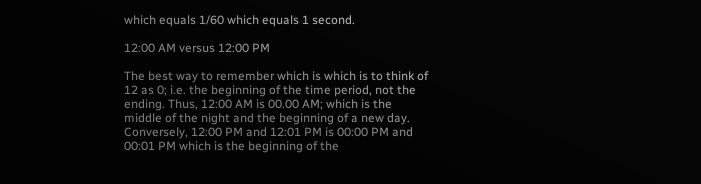which equals 1/60 which equals 1 second.

12:00 AM versus 12:00 PM

The best way to remember which is which is to think of 12 as 0; i.e. the beginning of the time period, not the ending. Thus, 12:00 AM is 00.00 AM; which is the middle of the night and the beginning of a new day. Conversely, 12:00 PM and 12:01 PM is 00:00 PM and 00:01 PM which is the beginning of the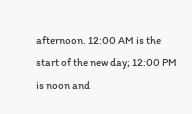afternoon. 12:00 AM is the start of the new day; 12:00 PM is noon and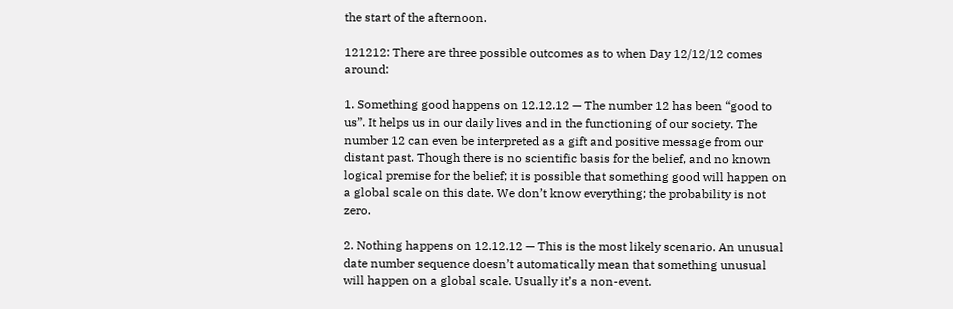the start of the afternoon.

121212: There are three possible outcomes as to when Day 12/12/12 comes around:

1. Something good happens on 12.12.12 — The number 12 has been “good to us”. It helps us in our daily lives and in the functioning of our society. The number 12 can even be interpreted as a gift and positive message from our distant past. Though there is no scientific basis for the belief, and no known logical premise for the belief; it is possible that something good will happen on a global scale on this date. We don’t know everything; the probability is not zero.

2. Nothing happens on 12.12.12 — This is the most likely scenario. An unusual date number sequence doesn’t automatically mean that something unusual will happen on a global scale. Usually it’s a non-event.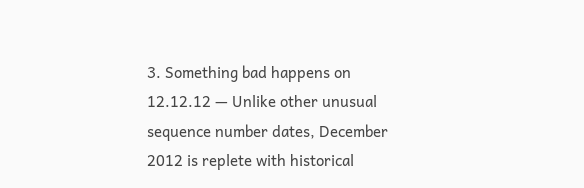3. Something bad happens on 12.12.12 — Unlike other unusual sequence number dates, December 2012 is replete with historical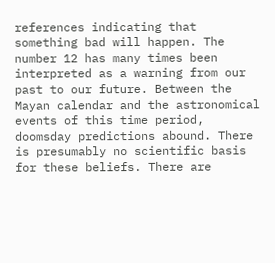references indicating that something bad will happen. The number 12 has many times been interpreted as a warning from our past to our future. Between the Mayan calendar and the astronomical events of this time period, doomsday predictions abound. There is presumably no scientific basis for these beliefs. There are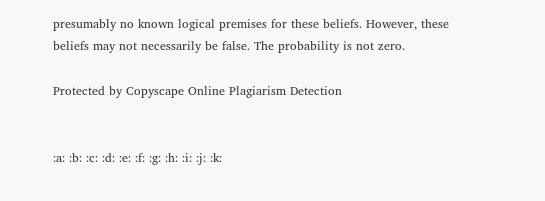presumably no known logical premises for these beliefs. However, these beliefs may not necessarily be false. The probability is not zero.

Protected by Copyscape Online Plagiarism Detection


:a: :b: :c: :d: :e: :f: :g: :h: :i: :j: :k: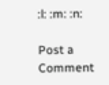:l: :m: :n:

Post a Comment